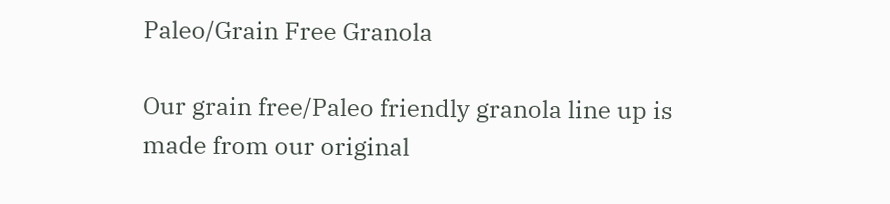Paleo/Grain Free Granola

Our grain free/Paleo friendly granola line up is made from our original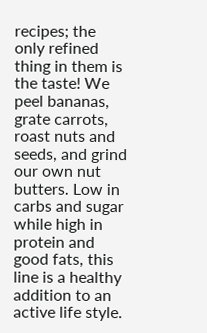recipes; the only refined thing in them is the taste! We peel bananas, grate carrots, roast nuts and seeds, and grind our own nut butters. Low in carbs and sugar while high in protein and good fats, this line is a healthy addition to an active life style.